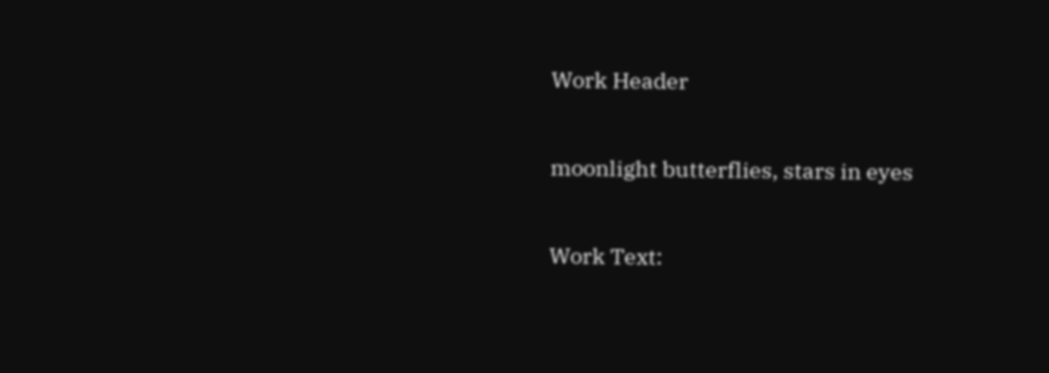Work Header

moonlight butterflies, stars in eyes

Work Text: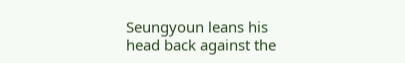Seungyoun leans his head back against the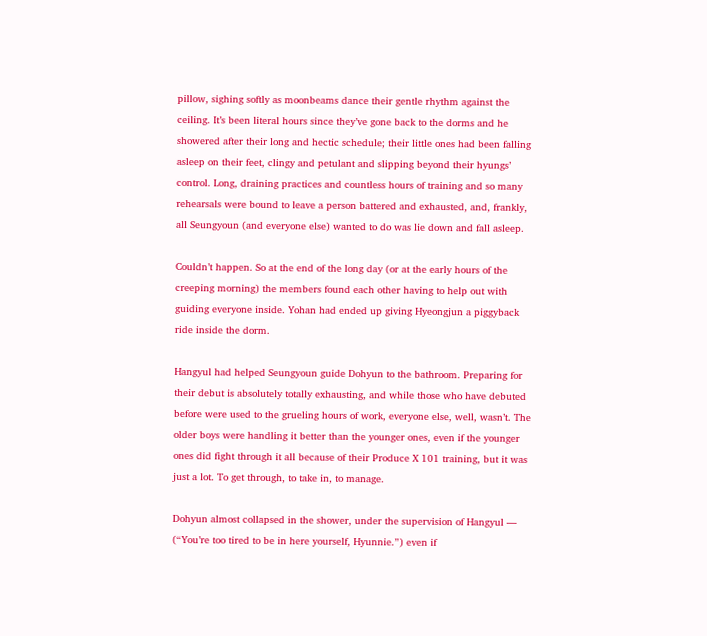pillow, sighing softly as moonbeams dance their gentle rhythm against the ceiling. It’s been literal hours since they’ve gone back to the dorms and he showered after their long and hectic schedule; their little ones had been falling asleep on their feet, clingy and petulant and slipping beyond their hyungs’ control. Long, draining practices and countless hours of training and so many rehearsals were bound to leave a person battered and exhausted, and, frankly, all Seungyoun (and everyone else) wanted to do was lie down and fall asleep.

Couldn’t happen. So at the end of the long day (or at the early hours of the creeping morning) the members found each other having to help out with guiding everyone inside. Yohan had ended up giving Hyeongjun a piggyback ride inside the dorm.

Hangyul had helped Seungyoun guide Dohyun to the bathroom. Preparing for their debut is absolutely totally exhausting, and while those who have debuted before were used to the grueling hours of work, everyone else, well, wasn’t. The older boys were handling it better than the younger ones, even if the younger ones did fight through it all because of their Produce X 101 training, but it was just a lot. To get through, to take in, to manage.

Dohyun almost collapsed in the shower, under the supervision of Hangyul — (“You’re too tired to be in here yourself, Hyunnie.”) even if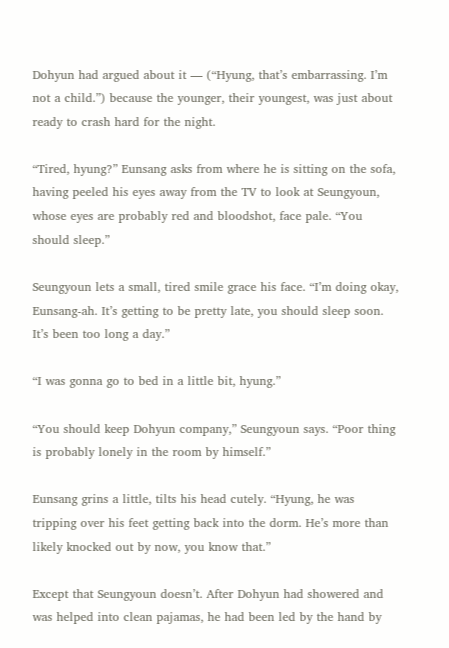Dohyun had argued about it — (“Hyung, that’s embarrassing. I’m not a child.”) because the younger, their youngest, was just about ready to crash hard for the night.

“Tired, hyung?” Eunsang asks from where he is sitting on the sofa, having peeled his eyes away from the TV to look at Seungyoun, whose eyes are probably red and bloodshot, face pale. “You should sleep.”

Seungyoun lets a small, tired smile grace his face. “I’m doing okay, Eunsang-ah. It’s getting to be pretty late, you should sleep soon. It’s been too long a day.”

“I was gonna go to bed in a little bit, hyung.”

“You should keep Dohyun company,” Seungyoun says. “Poor thing is probably lonely in the room by himself.”

Eunsang grins a little, tilts his head cutely. “Hyung, he was tripping over his feet getting back into the dorm. He’s more than likely knocked out by now, you know that.”

Except that Seungyoun doesn’t. After Dohyun had showered and was helped into clean pajamas, he had been led by the hand by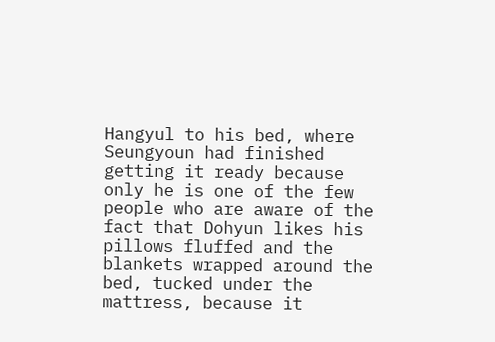Hangyul to his bed, where Seungyoun had finished getting it ready because only he is one of the few people who are aware of the fact that Dohyun likes his pillows fluffed and the blankets wrapped around the bed, tucked under the mattress, because it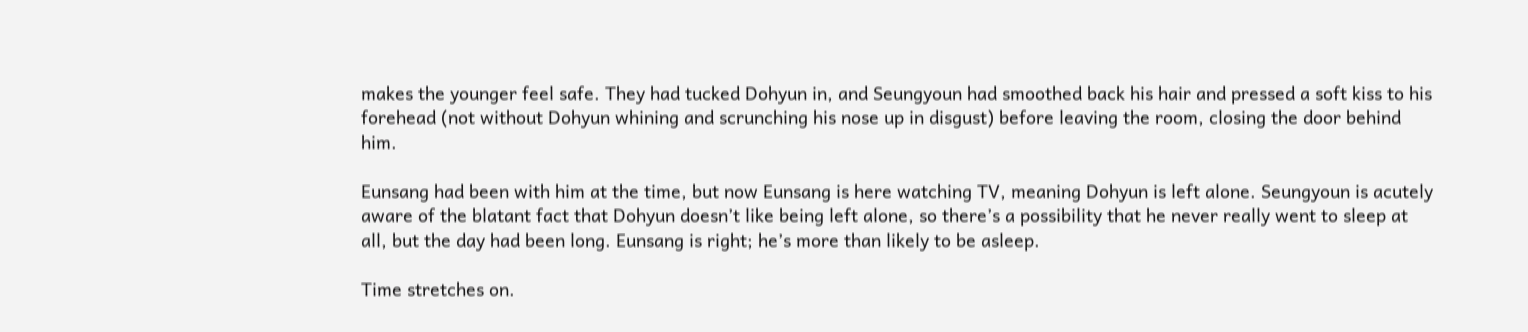makes the younger feel safe. They had tucked Dohyun in, and Seungyoun had smoothed back his hair and pressed a soft kiss to his forehead (not without Dohyun whining and scrunching his nose up in disgust) before leaving the room, closing the door behind him.

Eunsang had been with him at the time, but now Eunsang is here watching TV, meaning Dohyun is left alone. Seungyoun is acutely aware of the blatant fact that Dohyun doesn’t like being left alone, so there’s a possibility that he never really went to sleep at all, but the day had been long. Eunsang is right; he’s more than likely to be asleep.

Time stretches on.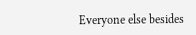Everyone else besides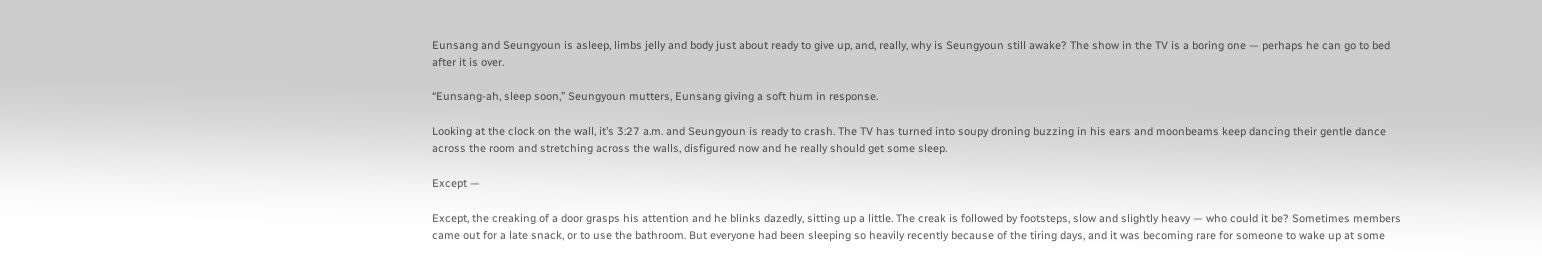Eunsang and Seungyoun is asleep, limbs jelly and body just about ready to give up, and, really, why is Seungyoun still awake? The show in the TV is a boring one — perhaps he can go to bed after it is over.

“Eunsang-ah, sleep soon,” Seungyoun mutters, Eunsang giving a soft hum in response.

Looking at the clock on the wall, it’s 3:27 a.m. and Seungyoun is ready to crash. The TV has turned into soupy droning buzzing in his ears and moonbeams keep dancing their gentle dance across the room and stretching across the walls, disfigured now and he really should get some sleep.

Except —

Except, the creaking of a door grasps his attention and he blinks dazedly, sitting up a little. The creak is followed by footsteps, slow and slightly heavy — who could it be? Sometimes members came out for a late snack, or to use the bathroom. But everyone had been sleeping so heavily recently because of the tiring days, and it was becoming rare for someone to wake up at some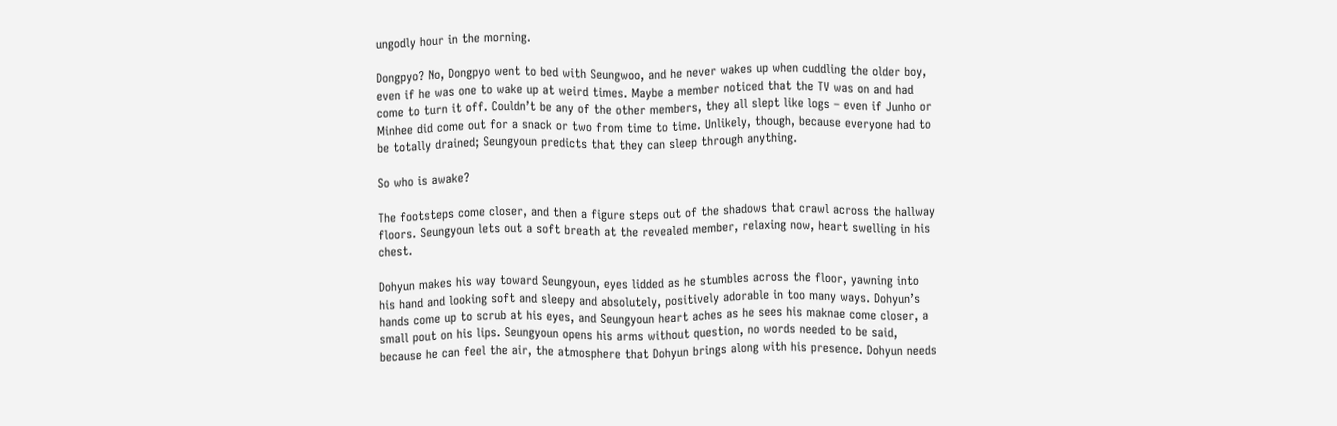ungodly hour in the morning.

Dongpyo? No, Dongpyo went to bed with Seungwoo, and he never wakes up when cuddling the older boy, even if he was one to wake up at weird times. Maybe a member noticed that the TV was on and had come to turn it off. Couldn’t be any of the other members, they all slept like logs – even if Junho or Minhee did come out for a snack or two from time to time. Unlikely, though, because everyone had to be totally drained; Seungyoun predicts that they can sleep through anything.

So who is awake?

The footsteps come closer, and then a figure steps out of the shadows that crawl across the hallway floors. Seungyoun lets out a soft breath at the revealed member, relaxing now, heart swelling in his chest.

Dohyun makes his way toward Seungyoun, eyes lidded as he stumbles across the floor, yawning into his hand and looking soft and sleepy and absolutely, positively adorable in too many ways. Dohyun’s hands come up to scrub at his eyes, and Seungyoun heart aches as he sees his maknae come closer, a small pout on his lips. Seungyoun opens his arms without question, no words needed to be said, because he can feel the air, the atmosphere that Dohyun brings along with his presence. Dohyun needs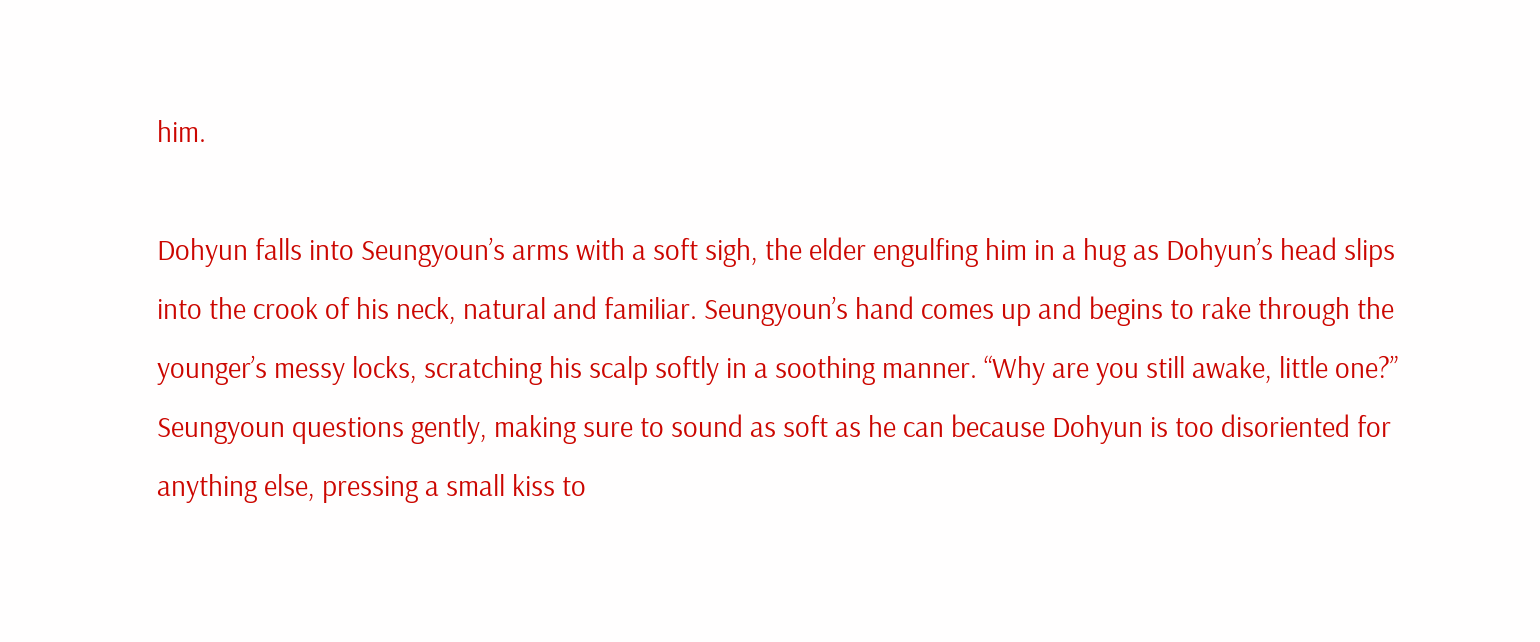him.

Dohyun falls into Seungyoun’s arms with a soft sigh, the elder engulfing him in a hug as Dohyun’s head slips into the crook of his neck, natural and familiar. Seungyoun’s hand comes up and begins to rake through the younger’s messy locks, scratching his scalp softly in a soothing manner. “Why are you still awake, little one?” Seungyoun questions gently, making sure to sound as soft as he can because Dohyun is too disoriented for anything else, pressing a small kiss to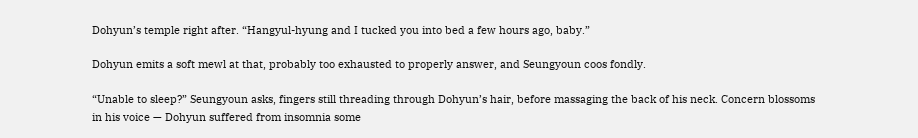Dohyun’s temple right after. “Hangyul-hyung and I tucked you into bed a few hours ago, baby.”

Dohyun emits a soft mewl at that, probably too exhausted to properly answer, and Seungyoun coos fondly.

“Unable to sleep?” Seungyoun asks, fingers still threading through Dohyun’s hair, before massaging the back of his neck. Concern blossoms in his voice — Dohyun suffered from insomnia some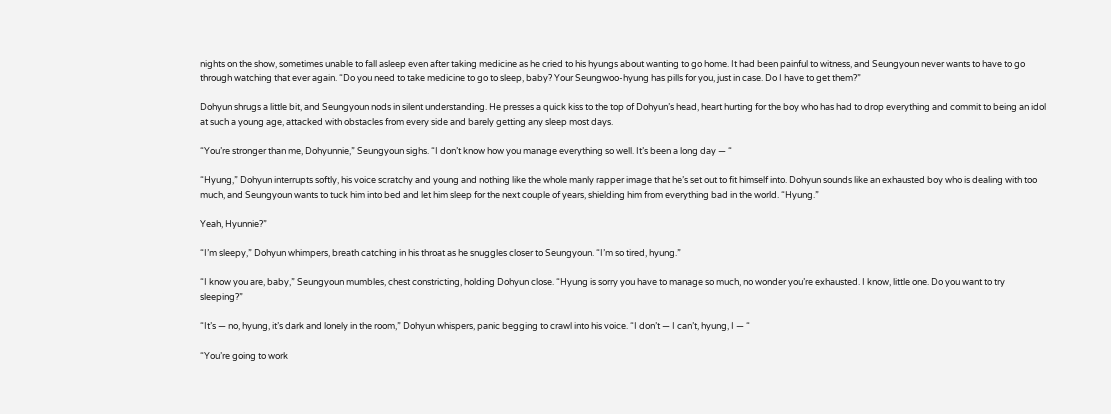nights on the show, sometimes unable to fall asleep even after taking medicine as he cried to his hyungs about wanting to go home. It had been painful to witness, and Seungyoun never wants to have to go through watching that ever again. “Do you need to take medicine to go to sleep, baby? Your Seungwoo-hyung has pills for you, just in case. Do I have to get them?”

Dohyun shrugs a little bit, and Seungyoun nods in silent understanding. He presses a quick kiss to the top of Dohyun’s head, heart hurting for the boy who has had to drop everything and commit to being an idol at such a young age, attacked with obstacles from every side and barely getting any sleep most days.

“You’re stronger than me, Dohyunnie,” Seungyoun sighs. “I don’t know how you manage everything so well. It’s been a long day — “

“Hyung,” Dohyun interrupts softly, his voice scratchy and young and nothing like the whole manly rapper image that he’s set out to fit himself into. Dohyun sounds like an exhausted boy who is dealing with too much, and Seungyoun wants to tuck him into bed and let him sleep for the next couple of years, shielding him from everything bad in the world. “Hyung.”

Yeah, Hyunnie?”

“I’m sleepy,” Dohyun whimpers, breath catching in his throat as he snuggles closer to Seungyoun. “I’m so tired, hyung.”

“I know you are, baby,” Seungyoun mumbles, chest constricting, holding Dohyun close. “Hyung is sorry you have to manage so much, no wonder you’re exhausted. I know, little one. Do you want to try sleeping?”

“It’s — no, hyung, it’s dark and lonely in the room,” Dohyun whispers, panic begging to crawl into his voice. “I don’t — I can’t, hyung, I — “

“You’re going to work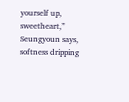yourself up, sweetheart,” Seungyoun says, softness dripping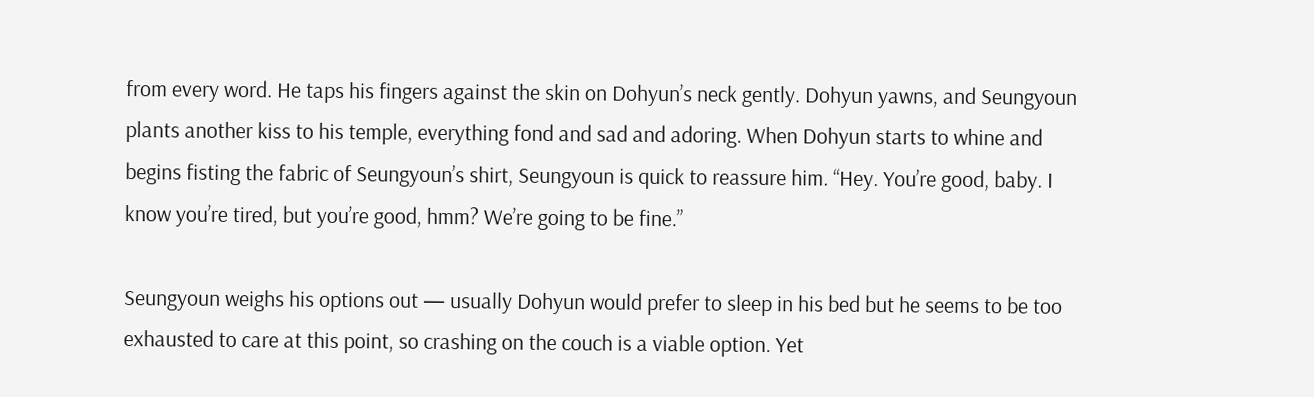from every word. He taps his fingers against the skin on Dohyun’s neck gently. Dohyun yawns, and Seungyoun plants another kiss to his temple, everything fond and sad and adoring. When Dohyun starts to whine and begins fisting the fabric of Seungyoun’s shirt, Seungyoun is quick to reassure him. “Hey. You’re good, baby. I know you’re tired, but you’re good, hmm? We’re going to be fine.”

Seungyoun weighs his options out — usually Dohyun would prefer to sleep in his bed but he seems to be too exhausted to care at this point, so crashing on the couch is a viable option. Yet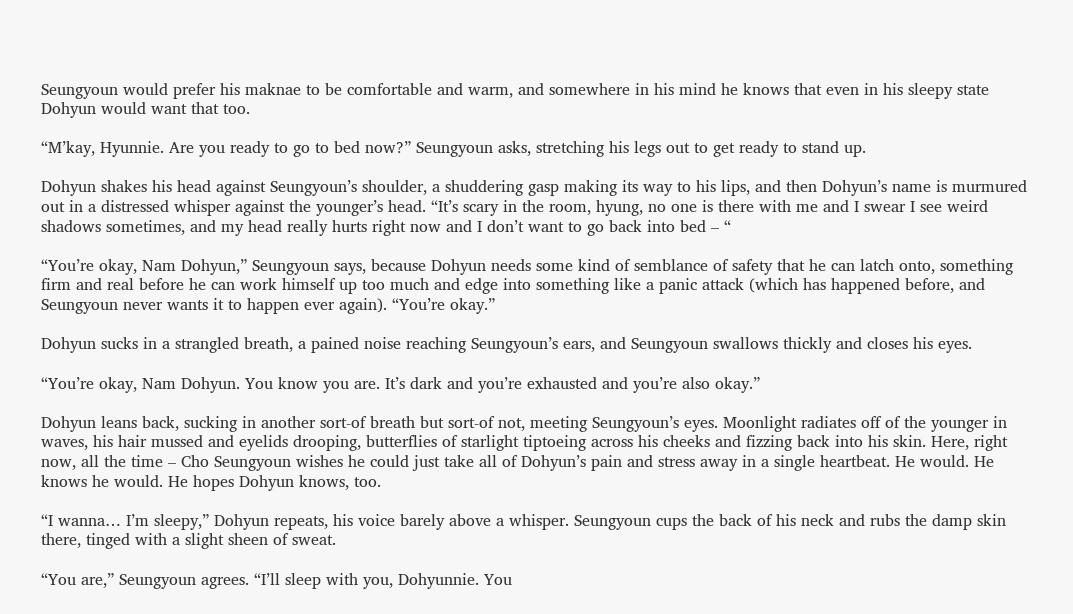Seungyoun would prefer his maknae to be comfortable and warm, and somewhere in his mind he knows that even in his sleepy state Dohyun would want that too.

“M’kay, Hyunnie. Are you ready to go to bed now?” Seungyoun asks, stretching his legs out to get ready to stand up.

Dohyun shakes his head against Seungyoun’s shoulder, a shuddering gasp making its way to his lips, and then Dohyun’s name is murmured out in a distressed whisper against the younger’s head. “It’s scary in the room, hyung, no one is there with me and I swear I see weird shadows sometimes, and my head really hurts right now and I don’t want to go back into bed – “

“You’re okay, Nam Dohyun,” Seungyoun says, because Dohyun needs some kind of semblance of safety that he can latch onto, something firm and real before he can work himself up too much and edge into something like a panic attack (which has happened before, and Seungyoun never wants it to happen ever again). “You’re okay.”

Dohyun sucks in a strangled breath, a pained noise reaching Seungyoun’s ears, and Seungyoun swallows thickly and closes his eyes.

“You’re okay, Nam Dohyun. You know you are. It’s dark and you’re exhausted and you’re also okay.”

Dohyun leans back, sucking in another sort-of breath but sort-of not, meeting Seungyoun’s eyes. Moonlight radiates off of the younger in waves, his hair mussed and eyelids drooping, butterflies of starlight tiptoeing across his cheeks and fizzing back into his skin. Here, right now, all the time – Cho Seungyoun wishes he could just take all of Dohyun’s pain and stress away in a single heartbeat. He would. He knows he would. He hopes Dohyun knows, too.

“I wanna… I’m sleepy,” Dohyun repeats, his voice barely above a whisper. Seungyoun cups the back of his neck and rubs the damp skin there, tinged with a slight sheen of sweat.

“You are,” Seungyoun agrees. “I’ll sleep with you, Dohyunnie. You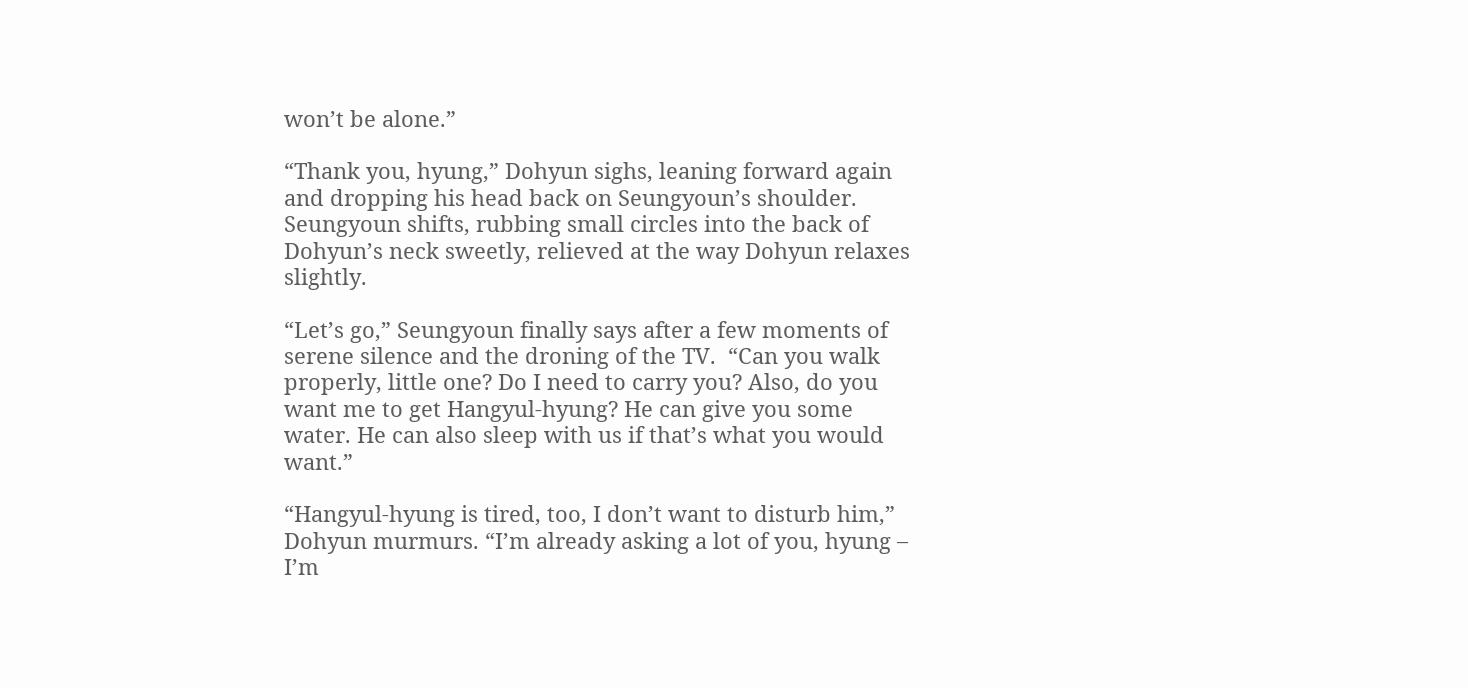won’t be alone.”

“Thank you, hyung,” Dohyun sighs, leaning forward again and dropping his head back on Seungyoun’s shoulder. Seungyoun shifts, rubbing small circles into the back of Dohyun’s neck sweetly, relieved at the way Dohyun relaxes slightly.

“Let’s go,” Seungyoun finally says after a few moments of serene silence and the droning of the TV.  “Can you walk properly, little one? Do I need to carry you? Also, do you want me to get Hangyul-hyung? He can give you some water. He can also sleep with us if that’s what you would want.”

“Hangyul-hyung is tired, too, I don’t want to disturb him,” Dohyun murmurs. “I’m already asking a lot of you, hyung – I’m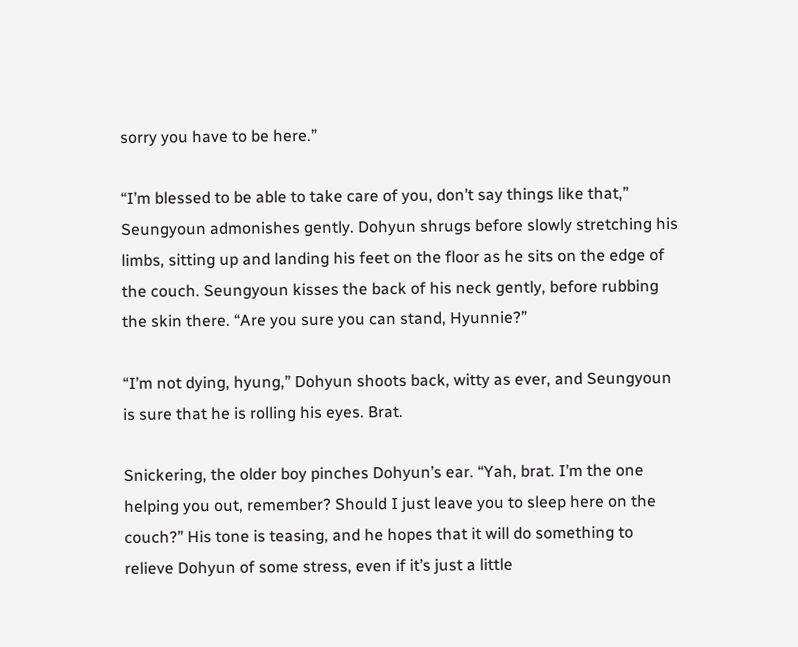sorry you have to be here.”

“I’m blessed to be able to take care of you, don’t say things like that,” Seungyoun admonishes gently. Dohyun shrugs before slowly stretching his limbs, sitting up and landing his feet on the floor as he sits on the edge of the couch. Seungyoun kisses the back of his neck gently, before rubbing the skin there. “Are you sure you can stand, Hyunnie?”

“I’m not dying, hyung,” Dohyun shoots back, witty as ever, and Seungyoun is sure that he is rolling his eyes. Brat.

Snickering, the older boy pinches Dohyun’s ear. “Yah, brat. I’m the one helping you out, remember? Should I just leave you to sleep here on the couch?” His tone is teasing, and he hopes that it will do something to relieve Dohyun of some stress, even if it’s just a little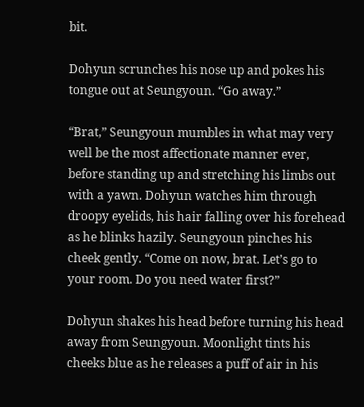bit.

Dohyun scrunches his nose up and pokes his tongue out at Seungyoun. “Go away.”

“Brat,” Seungyoun mumbles in what may very well be the most affectionate manner ever, before standing up and stretching his limbs out with a yawn. Dohyun watches him through droopy eyelids, his hair falling over his forehead as he blinks hazily. Seungyoun pinches his cheek gently. “Come on now, brat. Let’s go to your room. Do you need water first?”

Dohyun shakes his head before turning his head away from Seungyoun. Moonlight tints his cheeks blue as he releases a puff of air in his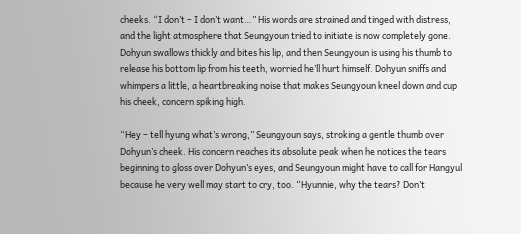cheeks. “I don’t – I don’t want…” His words are strained and tinged with distress, and the light atmosphere that Seungyoun tried to initiate is now completely gone. Dohyun swallows thickly and bites his lip, and then Seungyoun is using his thumb to release his bottom lip from his teeth, worried he’ll hurt himself. Dohyun sniffs and whimpers a little, a heartbreaking noise that makes Seungyoun kneel down and cup his cheek, concern spiking high.

“Hey – tell hyung what’s wrong,” Seungyoun says, stroking a gentle thumb over Dohyun’s cheek. His concern reaches its absolute peak when he notices the tears beginning to gloss over Dohyun’s eyes, and Seungyoun might have to call for Hangyul because he very well may start to cry, too. “Hyunnie, why the tears? Don’t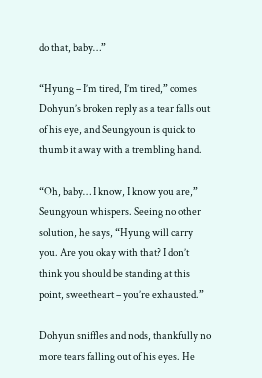do that, baby…”

“Hyung – I’m tired, I’m tired,” comes Dohyun’s broken reply as a tear falls out of his eye, and Seungyoun is quick to thumb it away with a trembling hand.

“Oh, baby… I know, I know you are,” Seungyoun whispers. Seeing no other solution, he says, “Hyung will carry you. Are you okay with that? I don’t think you should be standing at this point, sweetheart – you’re exhausted.”

Dohyun sniffles and nods, thankfully no more tears falling out of his eyes. He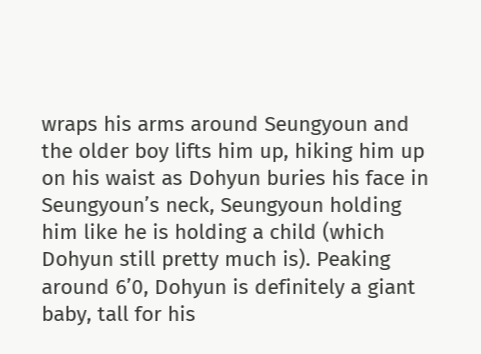wraps his arms around Seungyoun and the older boy lifts him up, hiking him up on his waist as Dohyun buries his face in Seungyoun’s neck, Seungyoun holding him like he is holding a child (which Dohyun still pretty much is). Peaking around 6’0, Dohyun is definitely a giant baby, tall for his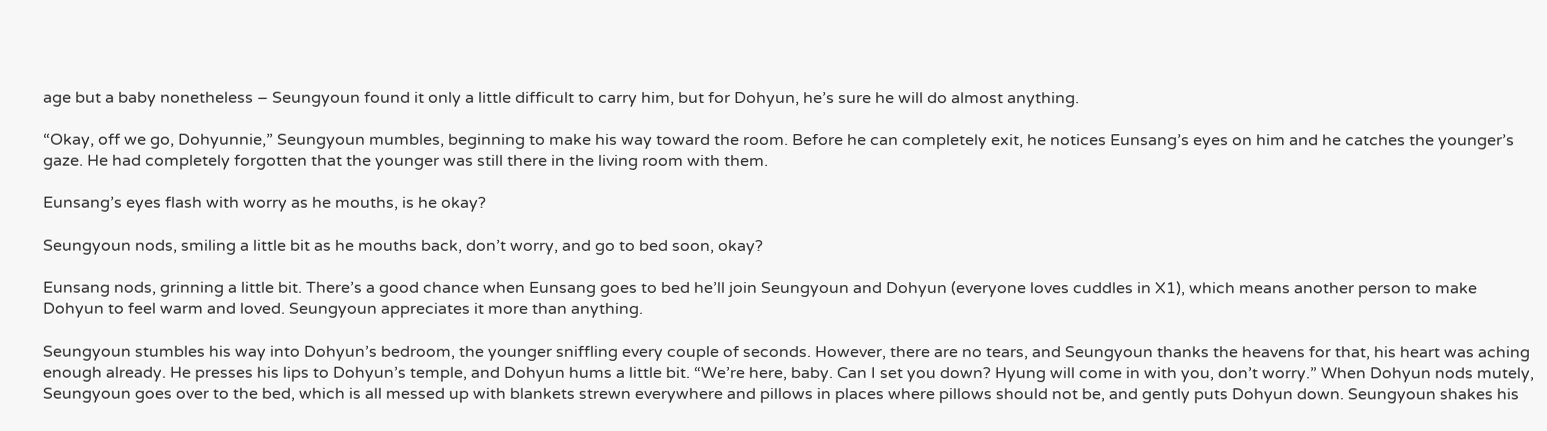age but a baby nonetheless – Seungyoun found it only a little difficult to carry him, but for Dohyun, he’s sure he will do almost anything.

“Okay, off we go, Dohyunnie,” Seungyoun mumbles, beginning to make his way toward the room. Before he can completely exit, he notices Eunsang’s eyes on him and he catches the younger’s gaze. He had completely forgotten that the younger was still there in the living room with them.

Eunsang’s eyes flash with worry as he mouths, is he okay?

Seungyoun nods, smiling a little bit as he mouths back, don’t worry, and go to bed soon, okay?

Eunsang nods, grinning a little bit. There’s a good chance when Eunsang goes to bed he’ll join Seungyoun and Dohyun (everyone loves cuddles in X1), which means another person to make Dohyun to feel warm and loved. Seungyoun appreciates it more than anything.

Seungyoun stumbles his way into Dohyun’s bedroom, the younger sniffling every couple of seconds. However, there are no tears, and Seungyoun thanks the heavens for that, his heart was aching enough already. He presses his lips to Dohyun’s temple, and Dohyun hums a little bit. “We’re here, baby. Can I set you down? Hyung will come in with you, don’t worry.” When Dohyun nods mutely, Seungyoun goes over to the bed, which is all messed up with blankets strewn everywhere and pillows in places where pillows should not be, and gently puts Dohyun down. Seungyoun shakes his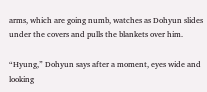arms, which are going numb, watches as Dohyun slides under the covers and pulls the blankets over him.

“Hyung,” Dohyun says after a moment, eyes wide and looking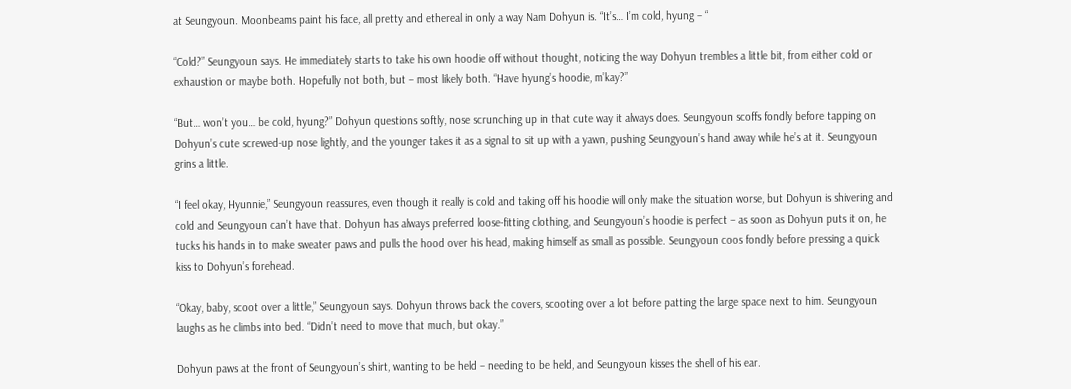at Seungyoun. Moonbeams paint his face, all pretty and ethereal in only a way Nam Dohyun is. “It’s… I’m cold, hyung – “

“Cold?” Seungyoun says. He immediately starts to take his own hoodie off without thought, noticing the way Dohyun trembles a little bit, from either cold or exhaustion or maybe both. Hopefully not both, but – most likely both. “Have hyung’s hoodie, m’kay?”

“But… won’t you… be cold, hyung?” Dohyun questions softly, nose scrunching up in that cute way it always does. Seungyoun scoffs fondly before tapping on Dohyun’s cute screwed-up nose lightly, and the younger takes it as a signal to sit up with a yawn, pushing Seungyoun’s hand away while he’s at it. Seungyoun grins a little.

“I feel okay, Hyunnie,” Seungyoun reassures, even though it really is cold and taking off his hoodie will only make the situation worse, but Dohyun is shivering and cold and Seungyoun can’t have that. Dohyun has always preferred loose-fitting clothing, and Seungyoun’s hoodie is perfect – as soon as Dohyun puts it on, he tucks his hands in to make sweater paws and pulls the hood over his head, making himself as small as possible. Seungyoun coos fondly before pressing a quick kiss to Dohyun’s forehead.

“Okay, baby, scoot over a little,” Seungyoun says. Dohyun throws back the covers, scooting over a lot before patting the large space next to him. Seungyoun laughs as he climbs into bed. “Didn’t need to move that much, but okay.”

Dohyun paws at the front of Seungyoun’s shirt, wanting to be held – needing to be held, and Seungyoun kisses the shell of his ear.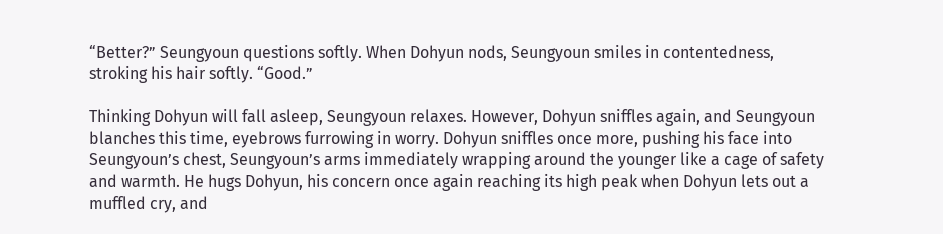“Better?” Seungyoun questions softly. When Dohyun nods, Seungyoun smiles in contentedness, stroking his hair softly. “Good.”

Thinking Dohyun will fall asleep, Seungyoun relaxes. However, Dohyun sniffles again, and Seungyoun blanches this time, eyebrows furrowing in worry. Dohyun sniffles once more, pushing his face into Seungyoun’s chest, Seungyoun’s arms immediately wrapping around the younger like a cage of safety and warmth. He hugs Dohyun, his concern once again reaching its high peak when Dohyun lets out a muffled cry, and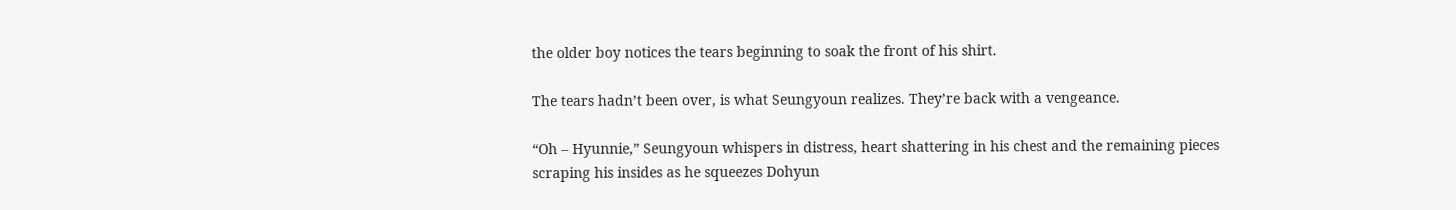the older boy notices the tears beginning to soak the front of his shirt.

The tears hadn’t been over, is what Seungyoun realizes. They’re back with a vengeance.

“Oh – Hyunnie,” Seungyoun whispers in distress, heart shattering in his chest and the remaining pieces scraping his insides as he squeezes Dohyun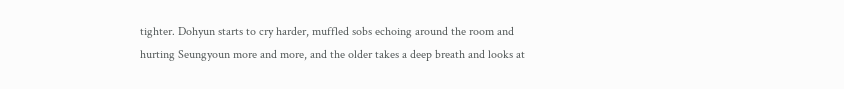tighter. Dohyun starts to cry harder, muffled sobs echoing around the room and hurting Seungyoun more and more, and the older takes a deep breath and looks at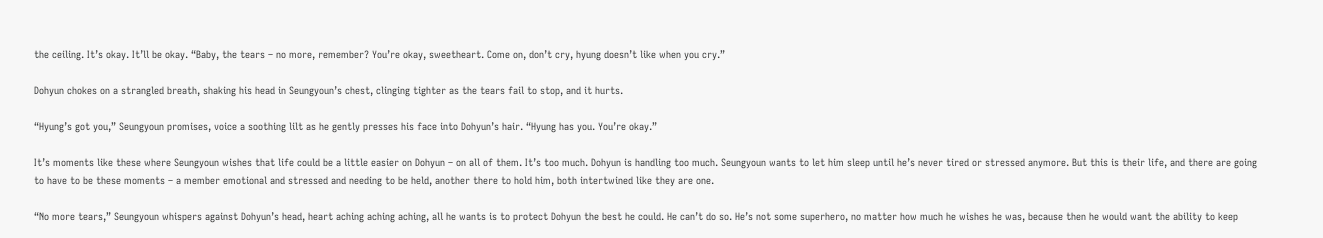the ceiling. It’s okay. It’ll be okay. “Baby, the tears – no more, remember? You’re okay, sweetheart. Come on, don’t cry, hyung doesn’t like when you cry.”

Dohyun chokes on a strangled breath, shaking his head in Seungyoun’s chest, clinging tighter as the tears fail to stop, and it hurts.

“Hyung’s got you,” Seungyoun promises, voice a soothing lilt as he gently presses his face into Dohyun’s hair. “Hyung has you. You’re okay.”

It’s moments like these where Seungyoun wishes that life could be a little easier on Dohyun – on all of them. It’s too much. Dohyun is handling too much. Seungyoun wants to let him sleep until he’s never tired or stressed anymore. But this is their life, and there are going to have to be these moments – a member emotional and stressed and needing to be held, another there to hold him, both intertwined like they are one.

“No more tears,” Seungyoun whispers against Dohyun’s head, heart aching aching aching, all he wants is to protect Dohyun the best he could. He can’t do so. He’s not some superhero, no matter how much he wishes he was, because then he would want the ability to keep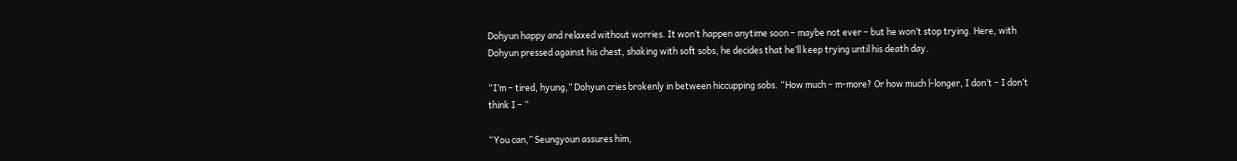Dohyun happy and relaxed without worries. It won’t happen anytime soon – maybe not ever – but he won’t stop trying. Here, with Dohyun pressed against his chest, shaking with soft sobs, he decides that he’ll keep trying until his death day.

“I’m – tired, hyung,” Dohyun cries brokenly in between hiccupping sobs. “How much – m-more? Or how much l-longer, I don’t – I don’t think I – “

“You can,” Seungyoun assures him,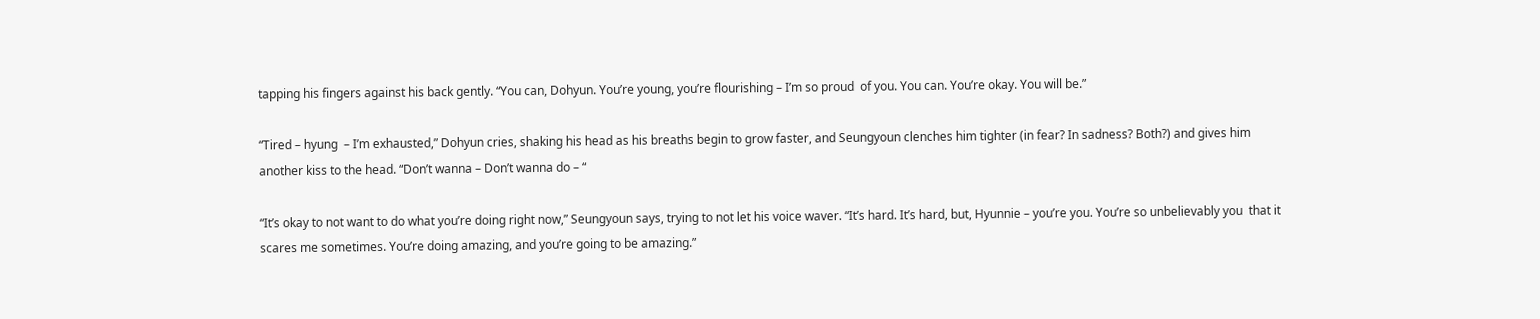tapping his fingers against his back gently. “You can, Dohyun. You’re young, you’re flourishing – I’m so proud  of you. You can. You’re okay. You will be.”

“Tired – hyung  – I’m exhausted,” Dohyun cries, shaking his head as his breaths begin to grow faster, and Seungyoun clenches him tighter (in fear? In sadness? Both?) and gives him another kiss to the head. “Don’t wanna – Don’t wanna do – “

“It’s okay to not want to do what you’re doing right now,” Seungyoun says, trying to not let his voice waver. “It’s hard. It’s hard, but, Hyunnie – you’re you. You’re so unbelievably you  that it scares me sometimes. You’re doing amazing, and you’re going to be amazing.”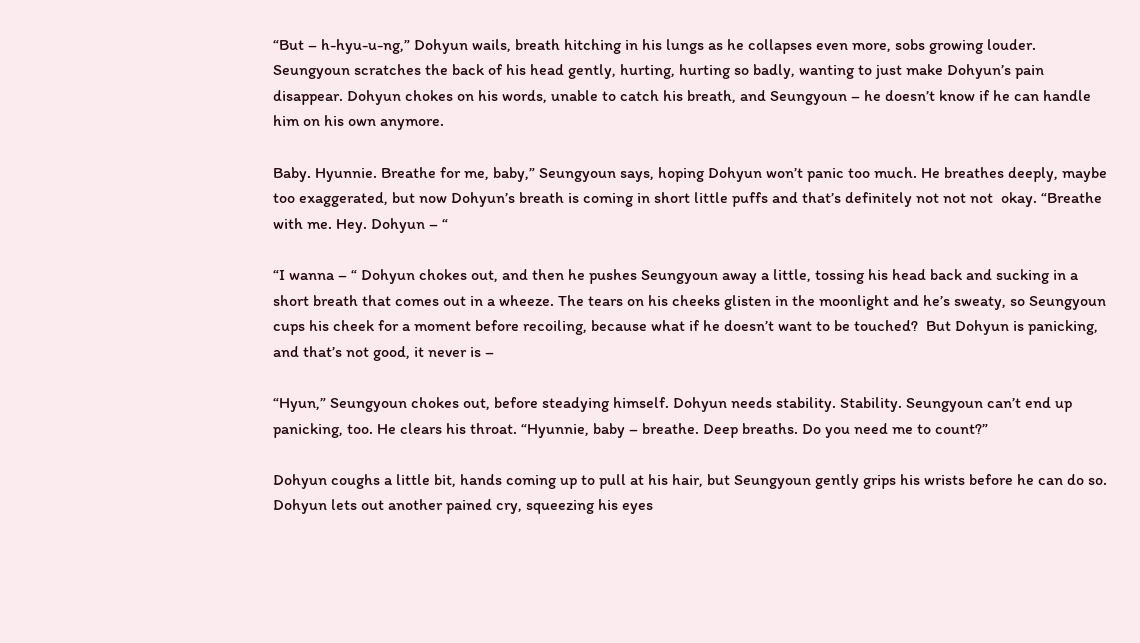“But – h-hyu-u-ng,” Dohyun wails, breath hitching in his lungs as he collapses even more, sobs growing louder. Seungyoun scratches the back of his head gently, hurting, hurting so badly, wanting to just make Dohyun’s pain disappear. Dohyun chokes on his words, unable to catch his breath, and Seungyoun – he doesn’t know if he can handle him on his own anymore.

Baby. Hyunnie. Breathe for me, baby,” Seungyoun says, hoping Dohyun won’t panic too much. He breathes deeply, maybe too exaggerated, but now Dohyun’s breath is coming in short little puffs and that’s definitely not not not  okay. “Breathe with me. Hey. Dohyun – “

“I wanna – “ Dohyun chokes out, and then he pushes Seungyoun away a little, tossing his head back and sucking in a short breath that comes out in a wheeze. The tears on his cheeks glisten in the moonlight and he’s sweaty, so Seungyoun cups his cheek for a moment before recoiling, because what if he doesn’t want to be touched?  But Dohyun is panicking, and that’s not good, it never is –

“Hyun,” Seungyoun chokes out, before steadying himself. Dohyun needs stability. Stability. Seungyoun can’t end up panicking, too. He clears his throat. “Hyunnie, baby – breathe. Deep breaths. Do you need me to count?”

Dohyun coughs a little bit, hands coming up to pull at his hair, but Seungyoun gently grips his wrists before he can do so. Dohyun lets out another pained cry, squeezing his eyes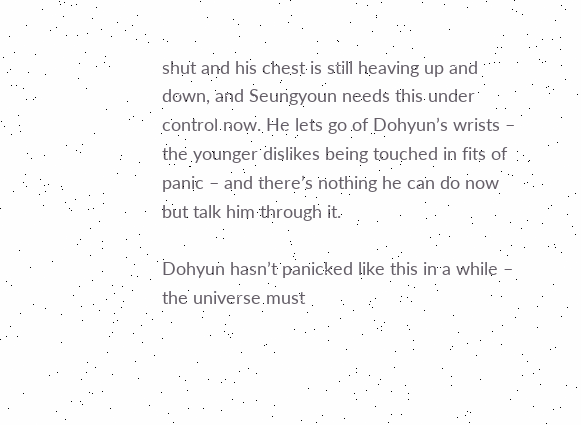shut and his chest is still heaving up and down, and Seungyoun needs this under control now. He lets go of Dohyun’s wrists – the younger dislikes being touched in fits of panic – and there’s nothing he can do now but talk him through it.

Dohyun hasn’t panicked like this in a while – the universe must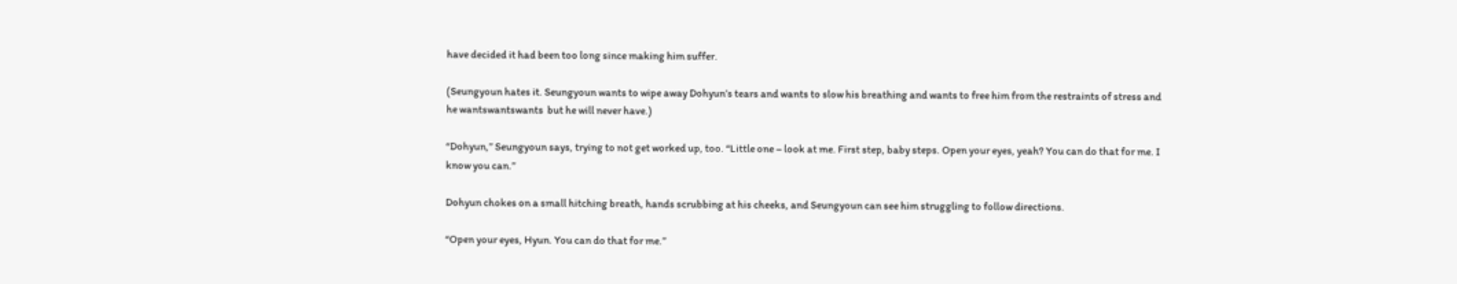have decided it had been too long since making him suffer.

(Seungyoun hates it. Seungyoun wants to wipe away Dohyun’s tears and wants to slow his breathing and wants to free him from the restraints of stress and he wantswantswants  but he will never have.)

“Dohyun,” Seungyoun says, trying to not get worked up, too. “Little one – look at me. First step, baby steps. Open your eyes, yeah? You can do that for me. I know you can.”

Dohyun chokes on a small hitching breath, hands scrubbing at his cheeks, and Seungyoun can see him struggling to follow directions.

“Open your eyes, Hyun. You can do that for me.”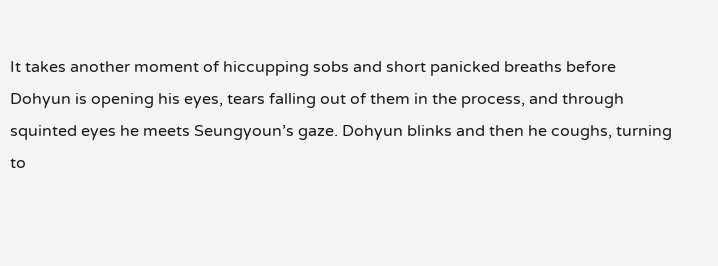It takes another moment of hiccupping sobs and short panicked breaths before Dohyun is opening his eyes, tears falling out of them in the process, and through squinted eyes he meets Seungyoun’s gaze. Dohyun blinks and then he coughs, turning to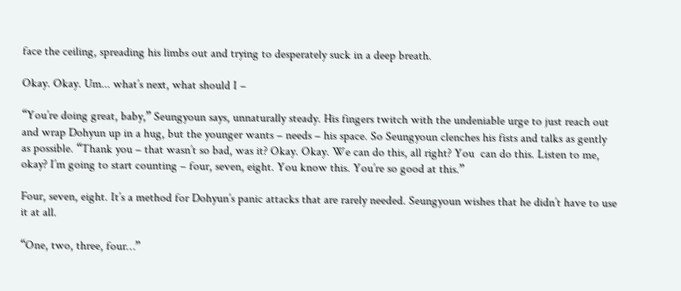face the ceiling, spreading his limbs out and trying to desperately suck in a deep breath.

Okay. Okay. Um... what’s next, what should I –

“You’re doing great, baby,” Seungyoun says, unnaturally steady. His fingers twitch with the undeniable urge to just reach out and wrap Dohyun up in a hug, but the younger wants – needs – his space. So Seungyoun clenches his fists and talks as gently as possible. “Thank you – that wasn’t so bad, was it? Okay. Okay. We can do this, all right? You  can do this. Listen to me, okay? I’m going to start counting – four, seven, eight. You know this. You’re so good at this.”

Four, seven, eight. It’s a method for Dohyun’s panic attacks that are rarely needed. Seungyoun wishes that he didn’t have to use it at all.

“One, two, three, four…”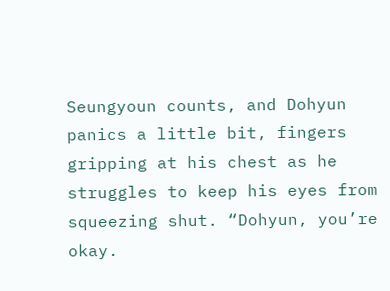Seungyoun counts, and Dohyun panics a little bit, fingers gripping at his chest as he struggles to keep his eyes from squeezing shut. “Dohyun, you’re okay.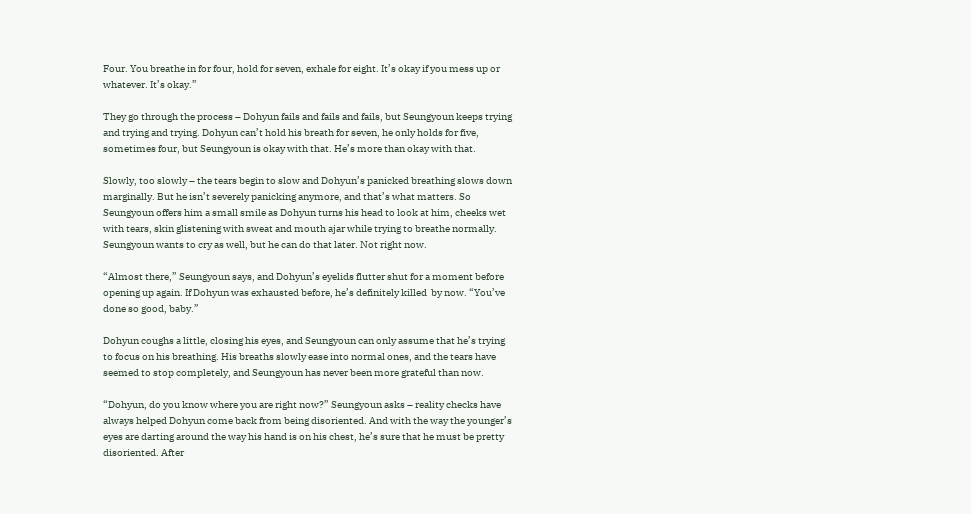Four. You breathe in for four, hold for seven, exhale for eight. It’s okay if you mess up or whatever. It’s okay.”

They go through the process – Dohyun fails and fails and fails, but Seungyoun keeps trying and trying and trying. Dohyun can’t hold his breath for seven, he only holds for five, sometimes four, but Seungyoun is okay with that. He’s more than okay with that.

Slowly, too slowly – the tears begin to slow and Dohyun’s panicked breathing slows down marginally. But he isn’t severely panicking anymore, and that’s what matters. So Seungyoun offers him a small smile as Dohyun turns his head to look at him, cheeks wet with tears, skin glistening with sweat and mouth ajar while trying to breathe normally. Seungyoun wants to cry as well, but he can do that later. Not right now.

“Almost there,” Seungyoun says, and Dohyun’s eyelids flutter shut for a moment before opening up again. If Dohyun was exhausted before, he’s definitely killed  by now. “You’ve done so good, baby.”

Dohyun coughs a little, closing his eyes, and Seungyoun can only assume that he’s trying to focus on his breathing. His breaths slowly ease into normal ones, and the tears have seemed to stop completely, and Seungyoun has never been more grateful than now.

“Dohyun, do you know where you are right now?” Seungyoun asks – reality checks have always helped Dohyun come back from being disoriented. And with the way the younger’s eyes are darting around the way his hand is on his chest, he’s sure that he must be pretty disoriented. After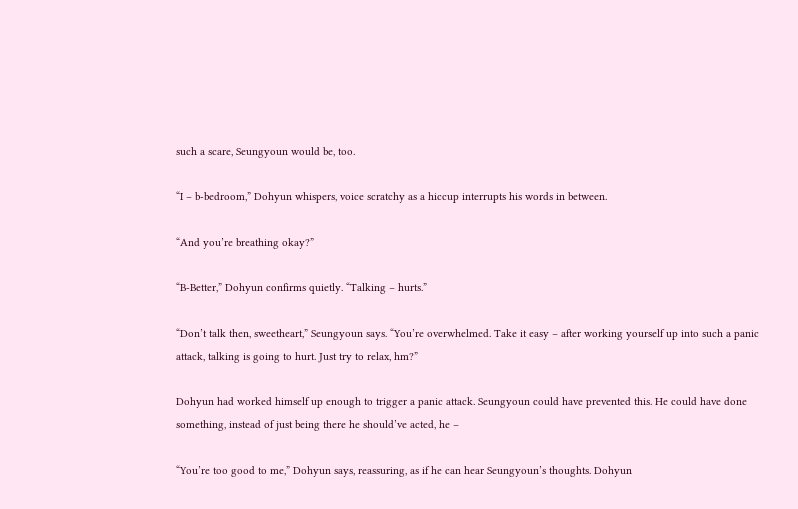such a scare, Seungyoun would be, too.

“I – b-bedroom,” Dohyun whispers, voice scratchy as a hiccup interrupts his words in between.

“And you’re breathing okay?”

“B-Better,” Dohyun confirms quietly. “Talking – hurts.”

“Don’t talk then, sweetheart,” Seungyoun says. “You’re overwhelmed. Take it easy – after working yourself up into such a panic attack, talking is going to hurt. Just try to relax, hm?”

Dohyun had worked himself up enough to trigger a panic attack. Seungyoun could have prevented this. He could have done  something, instead of just being there he should’ve acted, he –

“You’re too good to me,” Dohyun says, reassuring, as if he can hear Seungyoun’s thoughts. Dohyun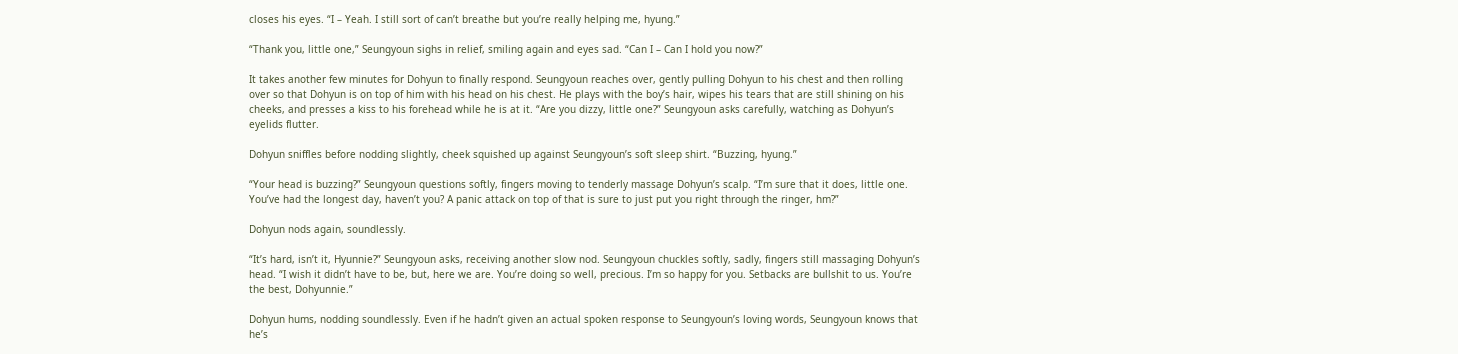closes his eyes. “I – Yeah. I still sort of can’t breathe but you’re really helping me, hyung.”

“Thank you, little one,” Seungyoun sighs in relief, smiling again and eyes sad. “Can I – Can I hold you now?”

It takes another few minutes for Dohyun to finally respond. Seungyoun reaches over, gently pulling Dohyun to his chest and then rolling over so that Dohyun is on top of him with his head on his chest. He plays with the boy’s hair, wipes his tears that are still shining on his cheeks, and presses a kiss to his forehead while he is at it. “Are you dizzy, little one?” Seungyoun asks carefully, watching as Dohyun’s eyelids flutter.

Dohyun sniffles before nodding slightly, cheek squished up against Seungyoun’s soft sleep shirt. “Buzzing, hyung.”

“Your head is buzzing?” Seungyoun questions softly, fingers moving to tenderly massage Dohyun’s scalp. “I’m sure that it does, little one. You’ve had the longest day, haven’t you? A panic attack on top of that is sure to just put you right through the ringer, hm?”

Dohyun nods again, soundlessly.

“It’s hard, isn’t it, Hyunnie?” Seungyoun asks, receiving another slow nod. Seungyoun chuckles softly, sadly, fingers still massaging Dohyun’s head. “I wish it didn’t have to be, but, here we are. You’re doing so well, precious. I’m so happy for you. Setbacks are bullshit to us. You’re the best, Dohyunnie.”

Dohyun hums, nodding soundlessly. Even if he hadn’t given an actual spoken response to Seungyoun’s loving words, Seungyoun knows that he’s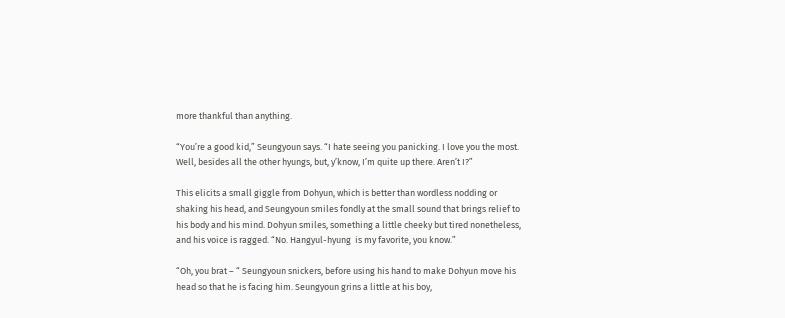more thankful than anything.

“You’re a good kid,” Seungyoun says. “I hate seeing you panicking. I love you the most. Well, besides all the other hyungs, but, y’know, I’m quite up there. Aren’t I?”

This elicits a small giggle from Dohyun, which is better than wordless nodding or shaking his head, and Seungyoun smiles fondly at the small sound that brings relief to his body and his mind. Dohyun smiles, something a little cheeky but tired nonetheless, and his voice is ragged. “No. Hangyul-hyung  is my favorite, you know.”

“Oh, you brat – “ Seungyoun snickers, before using his hand to make Dohyun move his head so that he is facing him. Seungyoun grins a little at his boy,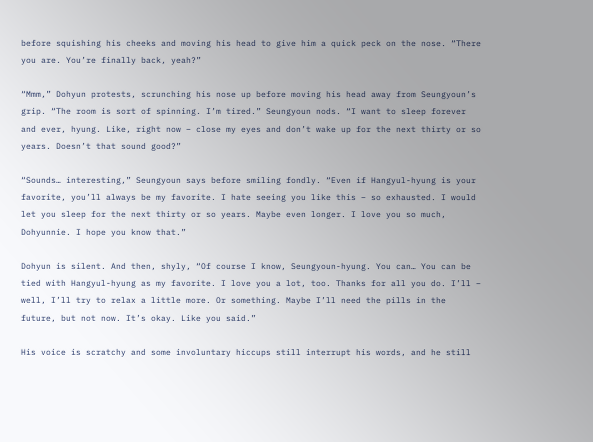before squishing his cheeks and moving his head to give him a quick peck on the nose. “There you are. You’re finally back, yeah?”

“Mmm,” Dohyun protests, scrunching his nose up before moving his head away from Seungyoun’s grip. “The room is sort of spinning. I’m tired.” Seungyoun nods. “I want to sleep forever and ever, hyung. Like, right now – close my eyes and don’t wake up for the next thirty or so years. Doesn’t that sound good?”

“Sounds… interesting,” Seungyoun says before smiling fondly. “Even if Hangyul-hyung is your favorite, you’ll always be my favorite. I hate seeing you like this – so exhausted. I would let you sleep for the next thirty or so years. Maybe even longer. I love you so much, Dohyunnie. I hope you know that.”

Dohyun is silent. And then, shyly, “Of course I know, Seungyoun-hyung. You can… You can be tied with Hangyul-hyung as my favorite. I love you a lot, too. Thanks for all you do. I’ll – well, I’ll try to relax a little more. Or something. Maybe I’ll need the pills in the future, but not now. It’s okay. Like you said.”

His voice is scratchy and some involuntary hiccups still interrupt his words, and he still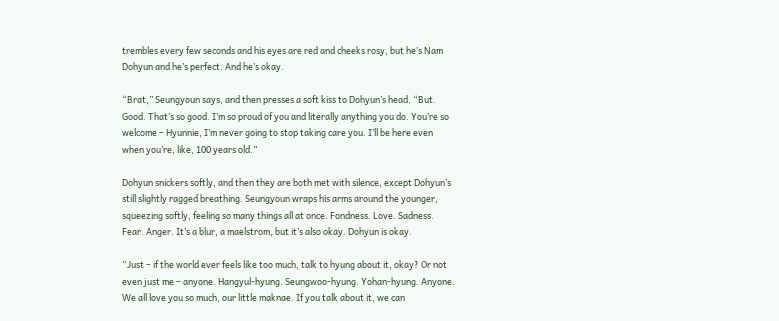trembles every few seconds and his eyes are red and cheeks rosy, but he’s Nam Dohyun and he’s perfect. And he’s okay.

“Brat,” Seungyoun says, and then presses a soft kiss to Dohyun’s head. “But. Good. That’s so good. I’m so proud of you and literally anything you do. You’re so welcome – Hyunnie, I’m never going to stop taking care you. I’ll be here even when you’re, like, 100 years old.”

Dohyun snickers softly, and then they are both met with silence, except Dohyun’s still slightly ragged breathing. Seungyoun wraps his arms around the younger, squeezing softly, feeling so many things all at once. Fondness. Love. Sadness. Fear. Anger. It’s a blur, a maelstrom, but it’s also okay. Dohyun is okay.

“Just – if the world ever feels like too much, talk to hyung about it, okay? Or not even just me – anyone. Hangyul-hyung. Seungwoo-hyung. Yohan-hyung. Anyone. We all love you so much, our little maknae. If you talk about it, we can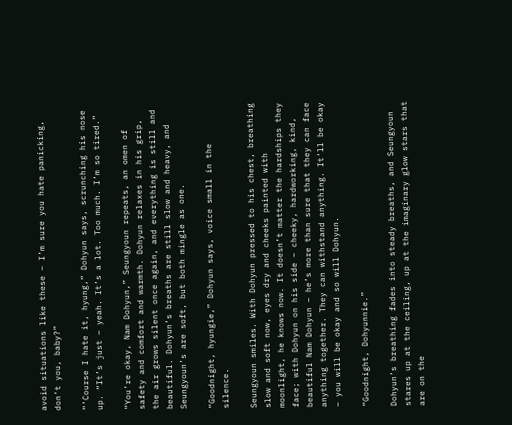avoid situations like these – I’m sure you hate panicking, don’t you, baby?”

“’Course I hate it, hyung,” Dohyun says, scrunching his nose up. “It’s just – yeah. It’s a lot. Too much. I’m so tired.”

“You’re okay, Nam Dohyun,” Seungyoun repeats, an omen of safety and comfort and warmth. Dohyun relaxes in his grip, the air grows silent once again, and everything is still and beautiful. Dohyun’s breaths are still slow and heavy, and Seungyoun’s are soft, but both mingle as one.

“Goodnight, hyungie,” Dohyun says, voice small in the silence.

Seungyoun smiles. With Dohyun pressed to his chest, breathing slow and soft now, eyes dry and cheeks painted with moonlight, he knows now. It doesn’t matter the hardships they face; with Dohyun on his side – cheeky, hardworking, kind, beautiful Nam Dohyun – he’s more than sure that they can face anything together. They can withstand anything. It’ll be okay – you will be okay and so will Dohyun.

“Goodnight, Dohyunnie.”

Dohyun’s breathing fades into steady breaths, and Seungyoun stares up at the ceiling, up at the imaginary glow stars that are on the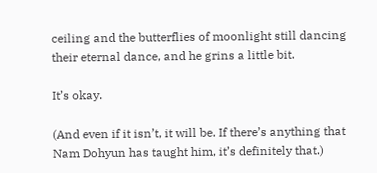ceiling and the butterflies of moonlight still dancing their eternal dance, and he grins a little bit.

It’s okay.

(And even if it isn’t, it will be. If there’s anything that Nam Dohyun has taught him, it’s definitely that.)